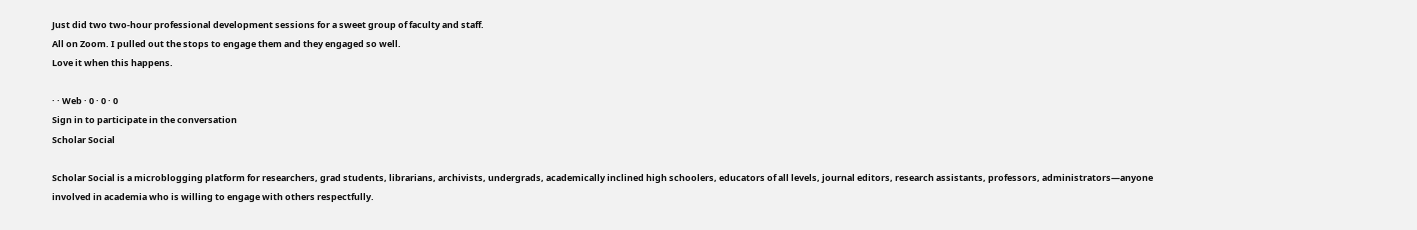Just did two two-hour professional development sessions for a sweet group of faculty and staff.
All on Zoom. I pulled out the stops to engage them and they engaged so well.
Love it when this happens.

· · Web · 0 · 0 · 0
Sign in to participate in the conversation
Scholar Social

Scholar Social is a microblogging platform for researchers, grad students, librarians, archivists, undergrads, academically inclined high schoolers, educators of all levels, journal editors, research assistants, professors, administrators—anyone involved in academia who is willing to engage with others respectfully.